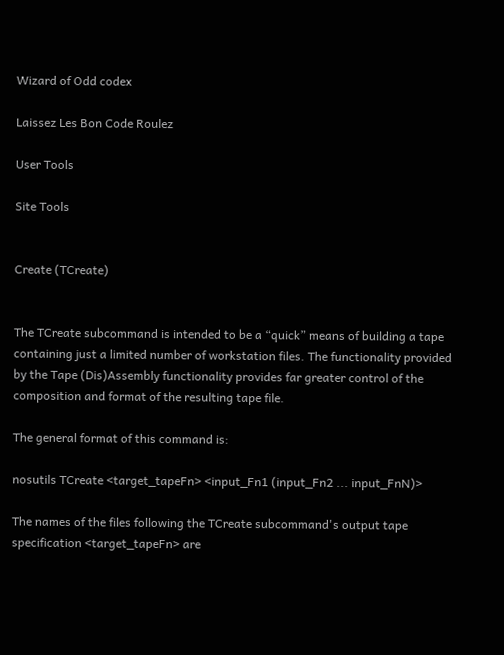Wizard of Odd codex

Laissez Les Bon Code Roulez

User Tools

Site Tools


Create (TCreate)


The TCreate subcommand is intended to be a “quick” means of building a tape containing just a limited number of workstation files. The functionality provided by the Tape (Dis)Assembly functionality provides far greater control of the composition and format of the resulting tape file.

The general format of this command is:

nosutils TCreate <target_tapeFn> <input_Fn1 (input_Fn2 ... input_FnN)>

The names of the files following the TCreate subcommand's output tape specification <target_tapeFn> are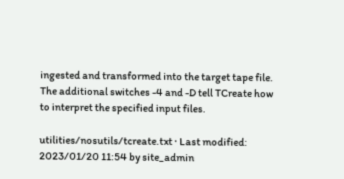ingested and transformed into the target tape file. The additional switches -4 and -D tell TCreate how to interpret the specified input files.

utilities/nosutils/tcreate.txt · Last modified: 2023/01/20 11:54 by site_admin